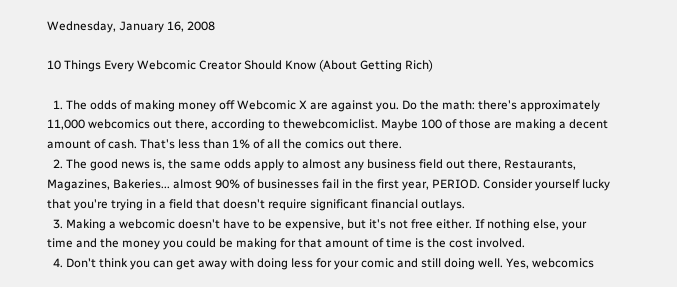Wednesday, January 16, 2008

10 Things Every Webcomic Creator Should Know (About Getting Rich)

  1. The odds of making money off Webcomic X are against you. Do the math: there's approximately 11,000 webcomics out there, according to thewebcomiclist. Maybe 100 of those are making a decent amount of cash. That's less than 1% of all the comics out there.
  2. The good news is, the same odds apply to almost any business field out there, Restaurants, Magazines, Bakeries... almost 90% of businesses fail in the first year, PERIOD. Consider yourself lucky that you're trying in a field that doesn't require significant financial outlays.
  3. Making a webcomic doesn't have to be expensive, but it's not free either. If nothing else, your time and the money you could be making for that amount of time is the cost involved.
  4. Don't think you can get away with doing less for your comic and still doing well. Yes, webcomics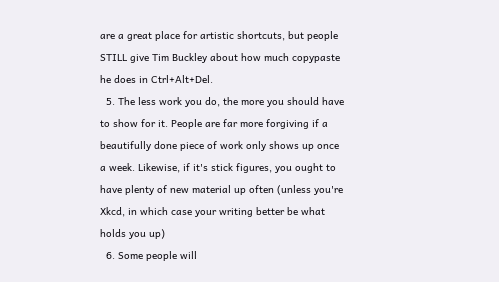are a great place for artistic shortcuts, but people STILL give Tim Buckley about how much copypaste he does in Ctrl+Alt+Del.
  5. The less work you do, the more you should have to show for it. People are far more forgiving if a beautifully done piece of work only shows up once a week. Likewise, if it's stick figures, you ought to have plenty of new material up often (unless you're Xkcd, in which case your writing better be what holds you up)
  6. Some people will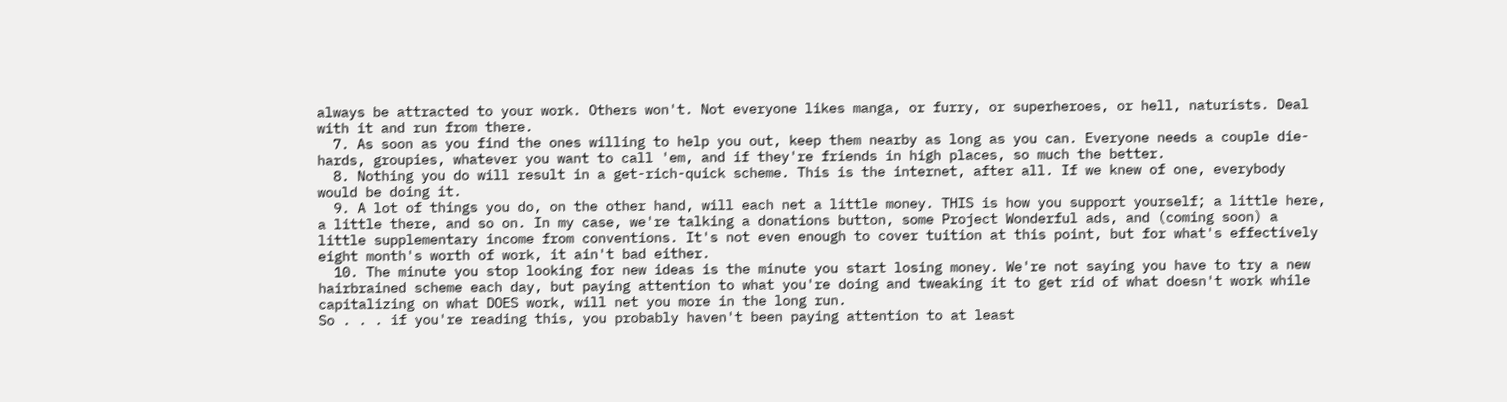always be attracted to your work. Others won't. Not everyone likes manga, or furry, or superheroes, or hell, naturists. Deal with it and run from there.
  7. As soon as you find the ones willing to help you out, keep them nearby as long as you can. Everyone needs a couple die-hards, groupies, whatever you want to call 'em, and if they're friends in high places, so much the better.
  8. Nothing you do will result in a get-rich-quick scheme. This is the internet, after all. If we knew of one, everybody would be doing it.
  9. A lot of things you do, on the other hand, will each net a little money. THIS is how you support yourself; a little here, a little there, and so on. In my case, we're talking a donations button, some Project Wonderful ads, and (coming soon) a little supplementary income from conventions. It's not even enough to cover tuition at this point, but for what's effectively eight month's worth of work, it ain't bad either.
  10. The minute you stop looking for new ideas is the minute you start losing money. We're not saying you have to try a new hairbrained scheme each day, but paying attention to what you're doing and tweaking it to get rid of what doesn't work while capitalizing on what DOES work, will net you more in the long run.
So . . . if you're reading this, you probably haven't been paying attention to at least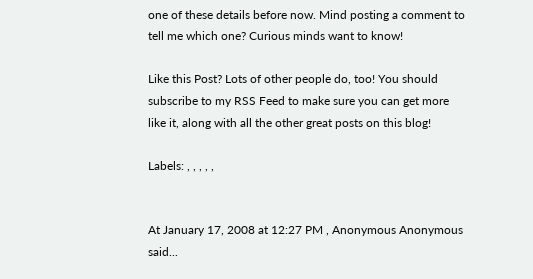one of these details before now. Mind posting a comment to tell me which one? Curious minds want to know!

Like this Post? Lots of other people do, too! You should subscribe to my RSS Feed to make sure you can get more like it, along with all the other great posts on this blog!

Labels: , , , , ,


At January 17, 2008 at 12:27 PM , Anonymous Anonymous said...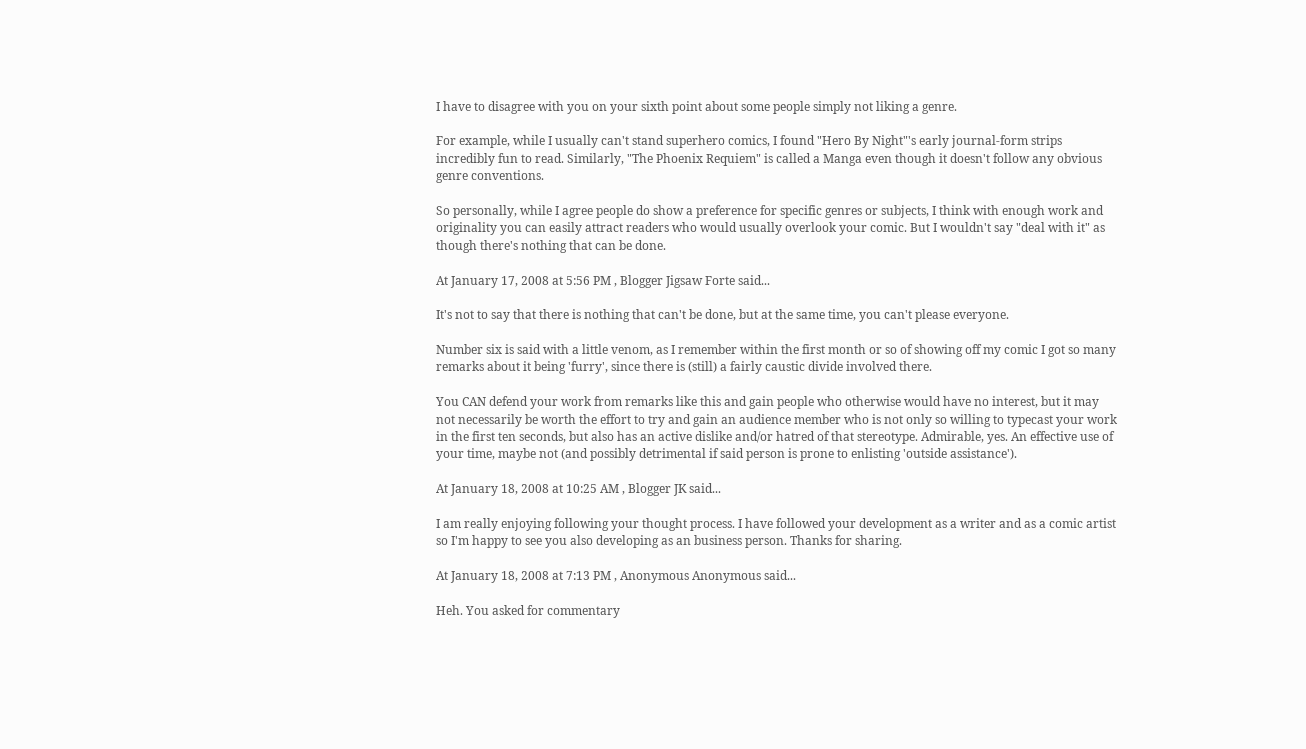I have to disagree with you on your sixth point about some people simply not liking a genre.

For example, while I usually can't stand superhero comics, I found "Hero By Night"'s early journal-form strips incredibly fun to read. Similarly, "The Phoenix Requiem" is called a Manga even though it doesn't follow any obvious genre conventions.

So personally, while I agree people do show a preference for specific genres or subjects, I think with enough work and originality you can easily attract readers who would usually overlook your comic. But I wouldn't say "deal with it" as though there's nothing that can be done.

At January 17, 2008 at 5:56 PM , Blogger Jigsaw Forte said...

It's not to say that there is nothing that can't be done, but at the same time, you can't please everyone.

Number six is said with a little venom, as I remember within the first month or so of showing off my comic I got so many remarks about it being 'furry', since there is (still) a fairly caustic divide involved there.

You CAN defend your work from remarks like this and gain people who otherwise would have no interest, but it may not necessarily be worth the effort to try and gain an audience member who is not only so willing to typecast your work in the first ten seconds, but also has an active dislike and/or hatred of that stereotype. Admirable, yes. An effective use of your time, maybe not (and possibly detrimental if said person is prone to enlisting 'outside assistance').

At January 18, 2008 at 10:25 AM , Blogger JK said...

I am really enjoying following your thought process. I have followed your development as a writer and as a comic artist so I'm happy to see you also developing as an business person. Thanks for sharing.

At January 18, 2008 at 7:13 PM , Anonymous Anonymous said...

Heh. You asked for commentary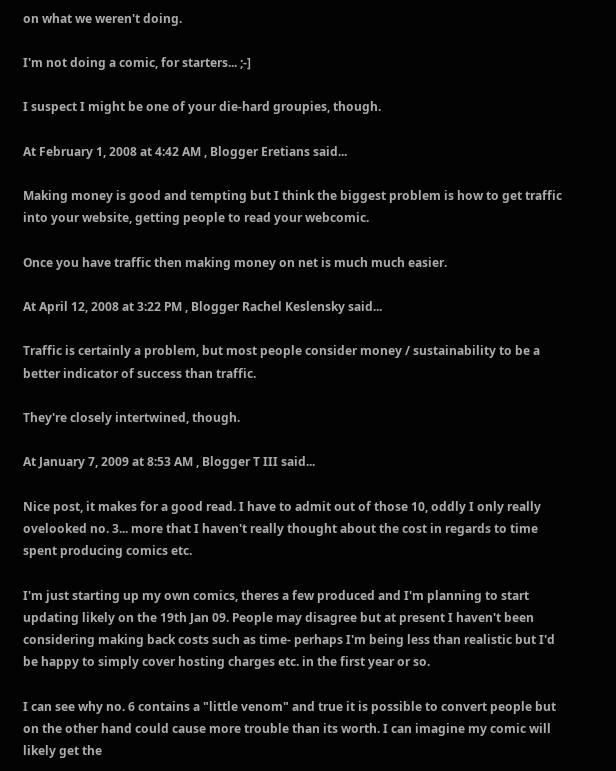on what we weren't doing.

I'm not doing a comic, for starters... ;-]

I suspect I might be one of your die-hard groupies, though.

At February 1, 2008 at 4:42 AM , Blogger Eretians said...

Making money is good and tempting but I think the biggest problem is how to get traffic into your website, getting people to read your webcomic.

Once you have traffic then making money on net is much much easier.

At April 12, 2008 at 3:22 PM , Blogger Rachel Keslensky said...

Traffic is certainly a problem, but most people consider money / sustainability to be a better indicator of success than traffic.

They're closely intertwined, though.

At January 7, 2009 at 8:53 AM , Blogger T III said...

Nice post, it makes for a good read. I have to admit out of those 10, oddly I only really ovelooked no. 3... more that I haven't really thought about the cost in regards to time spent producing comics etc.

I'm just starting up my own comics, theres a few produced and I'm planning to start updating likely on the 19th Jan 09. People may disagree but at present I haven't been considering making back costs such as time- perhaps I'm being less than realistic but I'd be happy to simply cover hosting charges etc. in the first year or so.

I can see why no. 6 contains a "little venom" and true it is possible to convert people but on the other hand could cause more trouble than its worth. I can imagine my comic will likely get the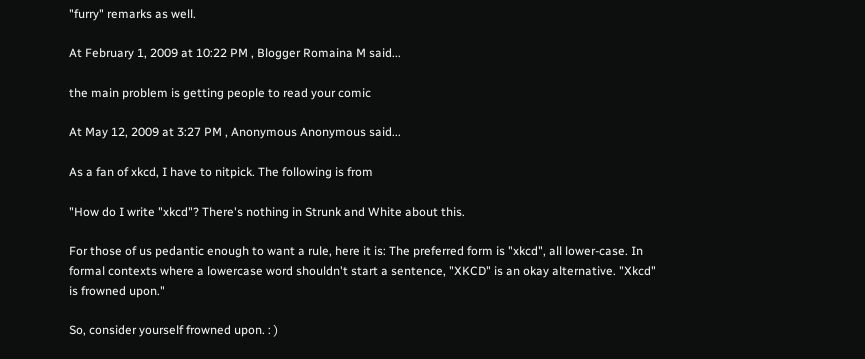"furry" remarks as well.

At February 1, 2009 at 10:22 PM , Blogger Romaina M said...

the main problem is getting people to read your comic

At May 12, 2009 at 3:27 PM , Anonymous Anonymous said...

As a fan of xkcd, I have to nitpick. The following is from

"How do I write "xkcd"? There's nothing in Strunk and White about this.

For those of us pedantic enough to want a rule, here it is: The preferred form is "xkcd", all lower-case. In formal contexts where a lowercase word shouldn't start a sentence, "XKCD" is an okay alternative. "Xkcd" is frowned upon."

So, consider yourself frowned upon. : )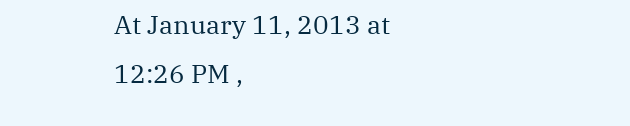At January 11, 2013 at 12:26 PM ,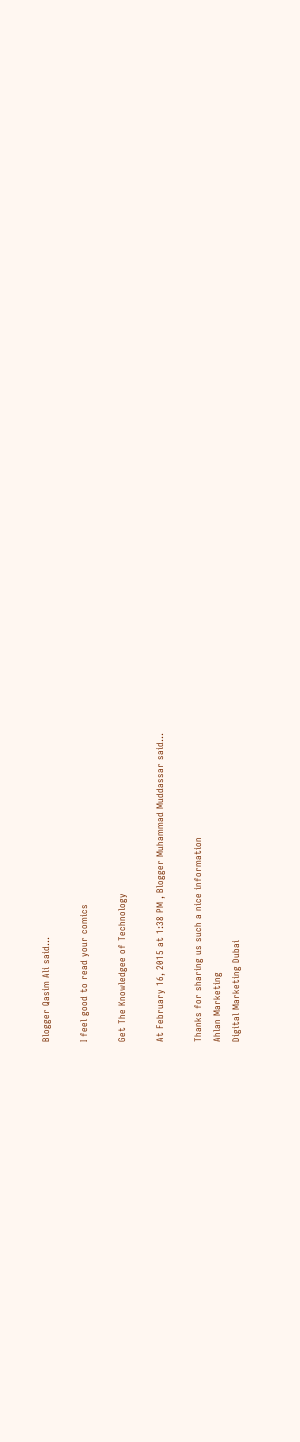Blogger Qasim Ali said...

I feel good to read your comics

Get The Knowledgee of Technology

At February 16, 2015 at 1:38 PM , Blogger Muhammad Muddassar said...

Thanks for sharing us such a nice information
Ahlan Marketing
Digital Marketing Dubai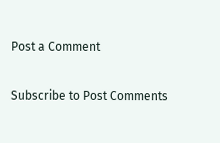Post a Comment

Subscribe to Post Comments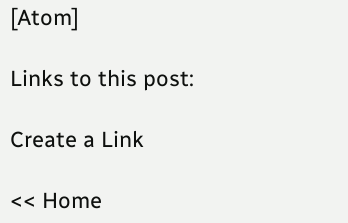[Atom]

Links to this post:

Create a Link

<< Home